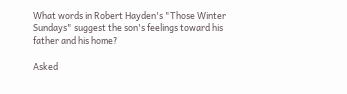What words in Robert Hayden's "Those Winter Sundays" suggest the son's feelings toward his father and his home?

Asked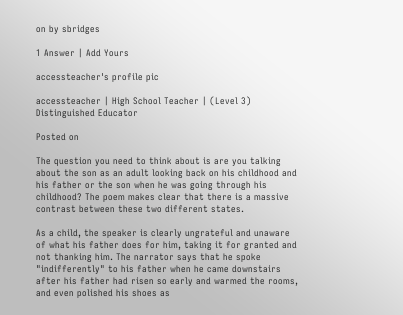on by sbridges

1 Answer | Add Yours

accessteacher's profile pic

accessteacher | High School Teacher | (Level 3) Distinguished Educator

Posted on

The question you need to think about is are you talking about the son as an adult looking back on his childhood and his father or the son when he was going through his childhood? The poem makes clear that there is a massive contrast between these two different states.

As a child, the speaker is clearly ungrateful and unaware of what his father does for him, taking it for granted and not thanking him. The narrator says that he spoke "indifferently" to his father when he came downstairs after his father had risen so early and warmed the rooms, and even polished his shoes as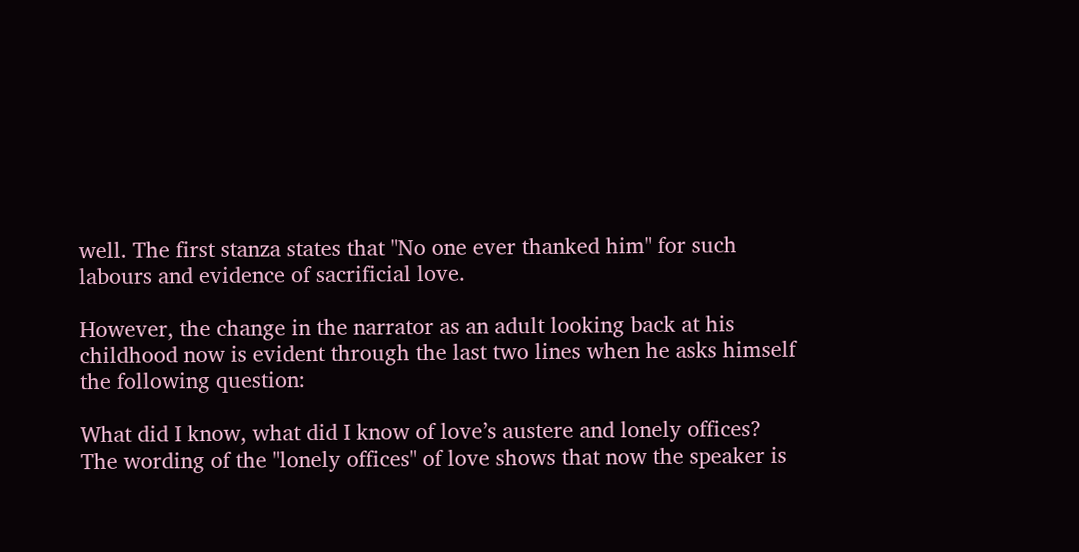well. The first stanza states that "No one ever thanked him" for such labours and evidence of sacrificial love.

However, the change in the narrator as an adult looking back at his childhood now is evident through the last two lines when he asks himself the following question:

What did I know, what did I know of love’s austere and lonely offices?
The wording of the "lonely offices" of love shows that now the speaker is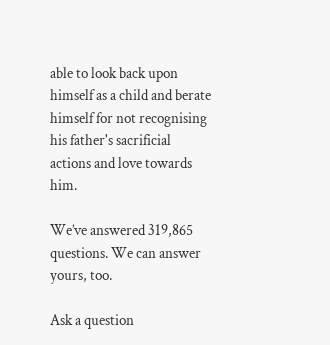able to look back upon himself as a child and berate himself for not recognising his father's sacrificial actions and love towards him.

We’ve answered 319,865 questions. We can answer yours, too.

Ask a question